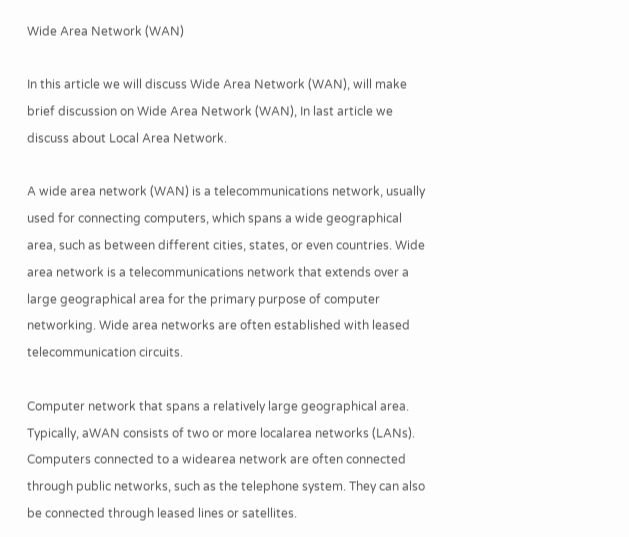Wide Area Network (WAN)

In this article we will discuss Wide Area Network (WAN), will make brief discussion on Wide Area Network (WAN), In last article we discuss about Local Area Network.

A wide area network (WAN) is a telecommunications network, usually used for connecting computers, which spans a wide geographical area, such as between different cities, states, or even countries. Wide area network is a telecommunications network that extends over a large geographical area for the primary purpose of computer networking. Wide area networks are often established with leased telecommunication circuits.

Computer network that spans a relatively large geographical area. Typically, aWAN consists of two or more localarea networks (LANs). Computers connected to a widearea network are often connected through public networks, such as the telephone system. They can also be connected through leased lines or satellites.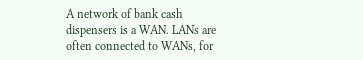A network of bank cash dispensers is a WAN. LANs are often connected to WANs, for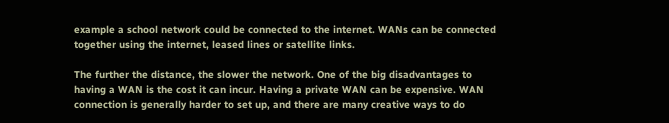example a school network could be connected to the internet. WANs can be connected together using the internet, leased lines or satellite links.

The further the distance, the slower the network. One of the big disadvantages to having a WAN is the cost it can incur. Having a private WAN can be expensive. WAN connection is generally harder to set up, and there are many creative ways to do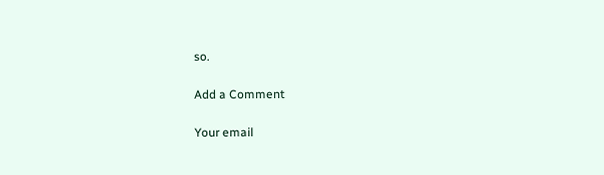so.

Add a Comment

Your email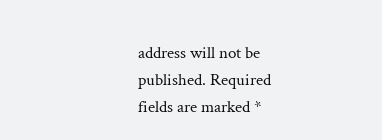address will not be published. Required fields are marked *